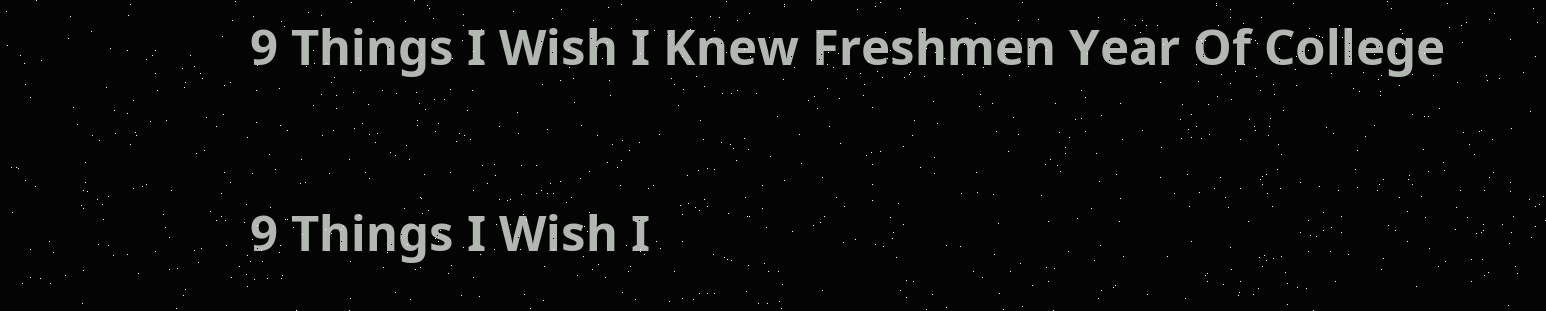9 Things I Wish I Knew Freshmen Year Of College

9 Things I Wish I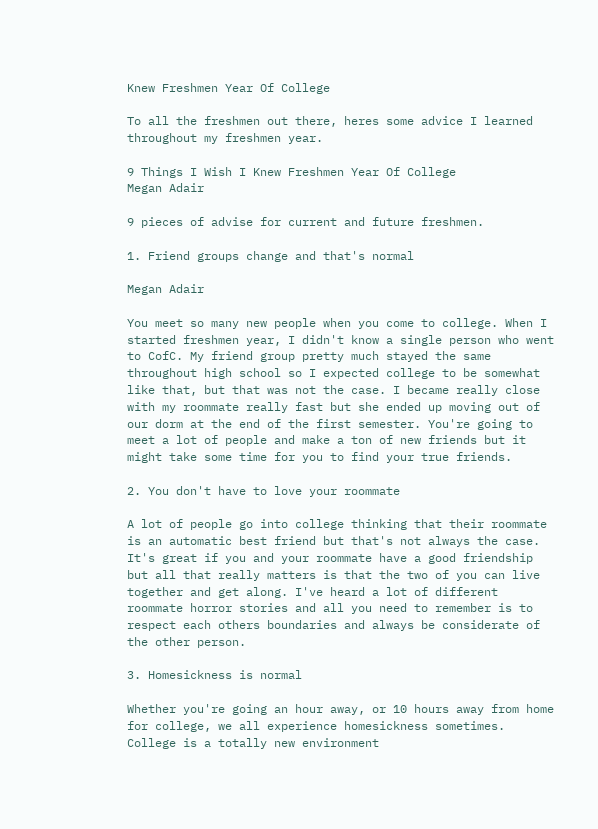Knew Freshmen Year Of College

To all the freshmen out there, heres some advice I learned throughout my freshmen year.

9 Things I Wish I Knew Freshmen Year Of College
Megan Adair

9 pieces of advise for current and future freshmen.

1. Friend groups change and that's normal

Megan Adair

You meet so many new people when you come to college. When I started freshmen year, I didn't know a single person who went to CofC. My friend group pretty much stayed the same throughout high school so I expected college to be somewhat like that, but that was not the case. I became really close with my roommate really fast but she ended up moving out of our dorm at the end of the first semester. You're going to meet a lot of people and make a ton of new friends but it might take some time for you to find your true friends.

2. You don't have to love your roommate

A lot of people go into college thinking that their roommate is an automatic best friend but that's not always the case. It's great if you and your roommate have a good friendship but all that really matters is that the two of you can live together and get along. I've heard a lot of different roommate horror stories and all you need to remember is to respect each others boundaries and always be considerate of the other person.

3. Homesickness is normal

Whether you're going an hour away, or 10 hours away from home for college, we all experience homesickness sometimes. College is a totally new environment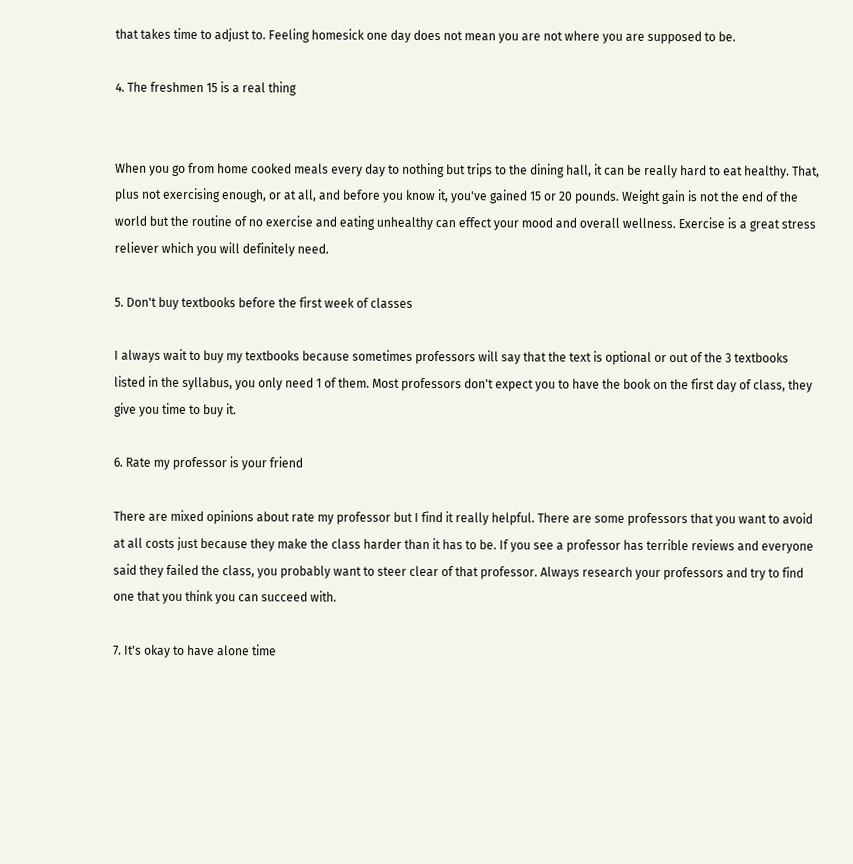that takes time to adjust to. Feeling homesick one day does not mean you are not where you are supposed to be.

4. The freshmen 15 is a real thing


When you go from home cooked meals every day to nothing but trips to the dining hall, it can be really hard to eat healthy. That, plus not exercising enough, or at all, and before you know it, you've gained 15 or 20 pounds. Weight gain is not the end of the world but the routine of no exercise and eating unhealthy can effect your mood and overall wellness. Exercise is a great stress reliever which you will definitely need.

5. Don't buy textbooks before the first week of classes

I always wait to buy my textbooks because sometimes professors will say that the text is optional or out of the 3 textbooks listed in the syllabus, you only need 1 of them. Most professors don't expect you to have the book on the first day of class, they give you time to buy it.

6. Rate my professor is your friend

There are mixed opinions about rate my professor but I find it really helpful. There are some professors that you want to avoid at all costs just because they make the class harder than it has to be. If you see a professor has terrible reviews and everyone said they failed the class, you probably want to steer clear of that professor. Always research your professors and try to find one that you think you can succeed with.

7. It's okay to have alone time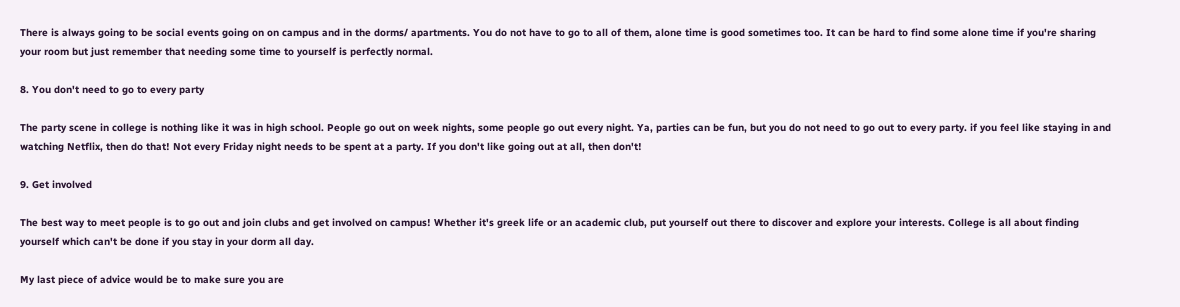There is always going to be social events going on on campus and in the dorms/ apartments. You do not have to go to all of them, alone time is good sometimes too. It can be hard to find some alone time if you're sharing your room but just remember that needing some time to yourself is perfectly normal.

8. You don't need to go to every party

The party scene in college is nothing like it was in high school. People go out on week nights, some people go out every night. Ya, parties can be fun, but you do not need to go out to every party. if you feel like staying in and watching Netflix, then do that! Not every Friday night needs to be spent at a party. If you don't like going out at all, then don't!

9. Get involved

The best way to meet people is to go out and join clubs and get involved on campus! Whether it's greek life or an academic club, put yourself out there to discover and explore your interests. College is all about finding yourself which can't be done if you stay in your dorm all day.

My last piece of advice would be to make sure you are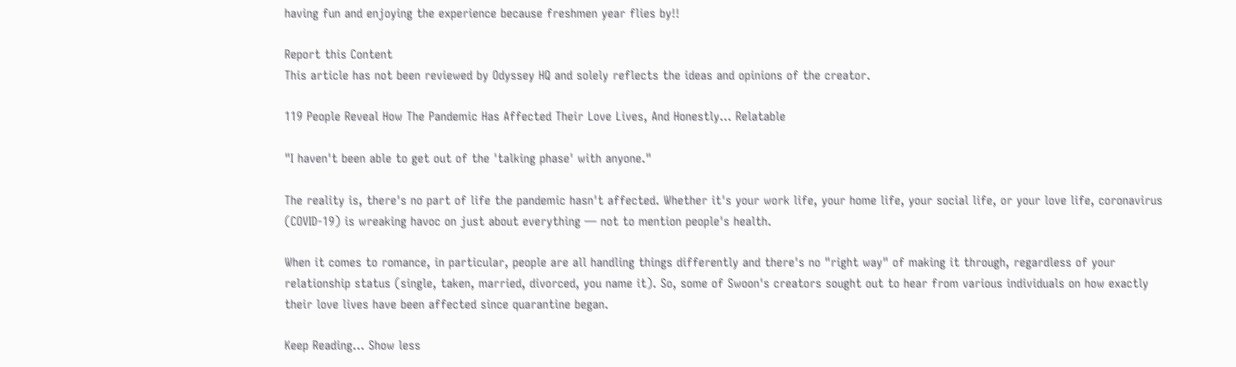having fun and enjoying the experience because freshmen year flies by!!

Report this Content
This article has not been reviewed by Odyssey HQ and solely reflects the ideas and opinions of the creator.

119 People Reveal How The Pandemic Has Affected Their Love Lives, And Honestly... Relatable

"I haven't been able to get out of the 'talking phase' with anyone."

The reality is, there's no part of life the pandemic hasn't affected. Whether it's your work life, your home life, your social life, or your love life, coronavirus (COVID-19) is wreaking havoc on just about everything — not to mention people's health.

When it comes to romance, in particular, people are all handling things differently and there's no "right way" of making it through, regardless of your relationship status (single, taken, married, divorced, you name it). So, some of Swoon's creators sought out to hear from various individuals on how exactly their love lives have been affected since quarantine began.

Keep Reading... Show less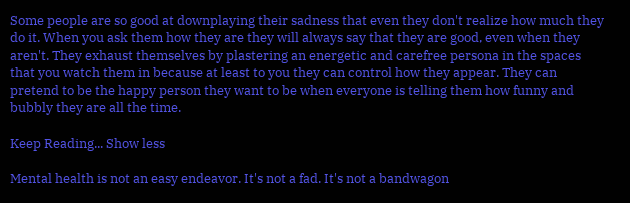Some people are so good at downplaying their sadness that even they don't realize how much they do it. When you ask them how they are they will always say that they are good, even when they aren't. They exhaust themselves by plastering an energetic and carefree persona in the spaces that you watch them in because at least to you they can control how they appear. They can pretend to be the happy person they want to be when everyone is telling them how funny and bubbly they are all the time.

Keep Reading... Show less

Mental health is not an easy endeavor. It's not a fad. It's not a bandwagon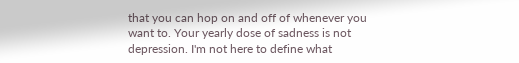that you can hop on and off of whenever you want to. Your yearly dose of sadness is not depression. I'm not here to define what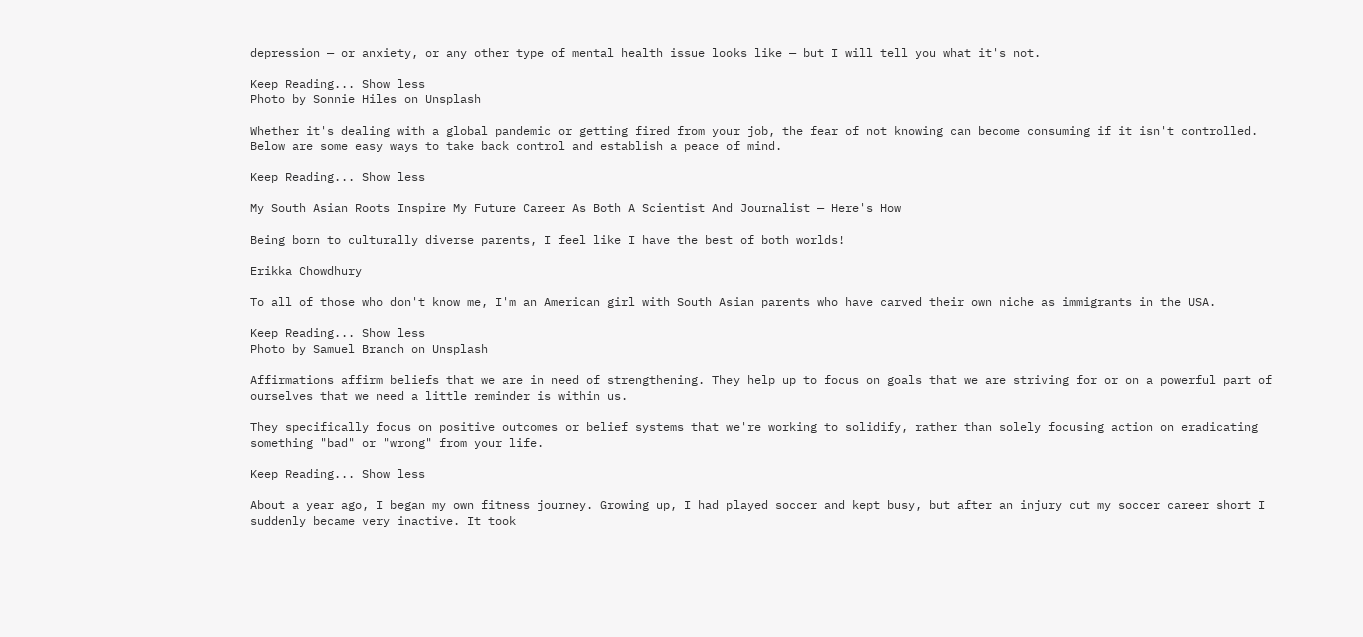depression — or anxiety, or any other type of mental health issue looks like — but I will tell you what it's not.

Keep Reading... Show less
Photo by Sonnie Hiles on Unsplash

Whether it's dealing with a global pandemic or getting fired from your job, the fear of not knowing can become consuming if it isn't controlled. Below are some easy ways to take back control and establish a peace of mind.

Keep Reading... Show less

My South Asian Roots Inspire My Future Career As Both A Scientist And Journalist — Here's How

Being born to culturally diverse parents, I feel like I have the best of both worlds!

Erikka Chowdhury

To all of those who don't know me, I'm an American girl with South Asian parents who have carved their own niche as immigrants in the USA.

Keep Reading... Show less
Photo by Samuel Branch on Unsplash

Affirmations affirm beliefs that we are in need of strengthening. They help up to focus on goals that we are striving for or on a powerful part of ourselves that we need a little reminder is within us.

They specifically focus on positive outcomes or belief systems that we're working to solidify, rather than solely focusing action on eradicating something "bad" or "wrong" from your life.

Keep Reading... Show less

About a year ago, I began my own fitness journey. Growing up, I had played soccer and kept busy, but after an injury cut my soccer career short I suddenly became very inactive. It took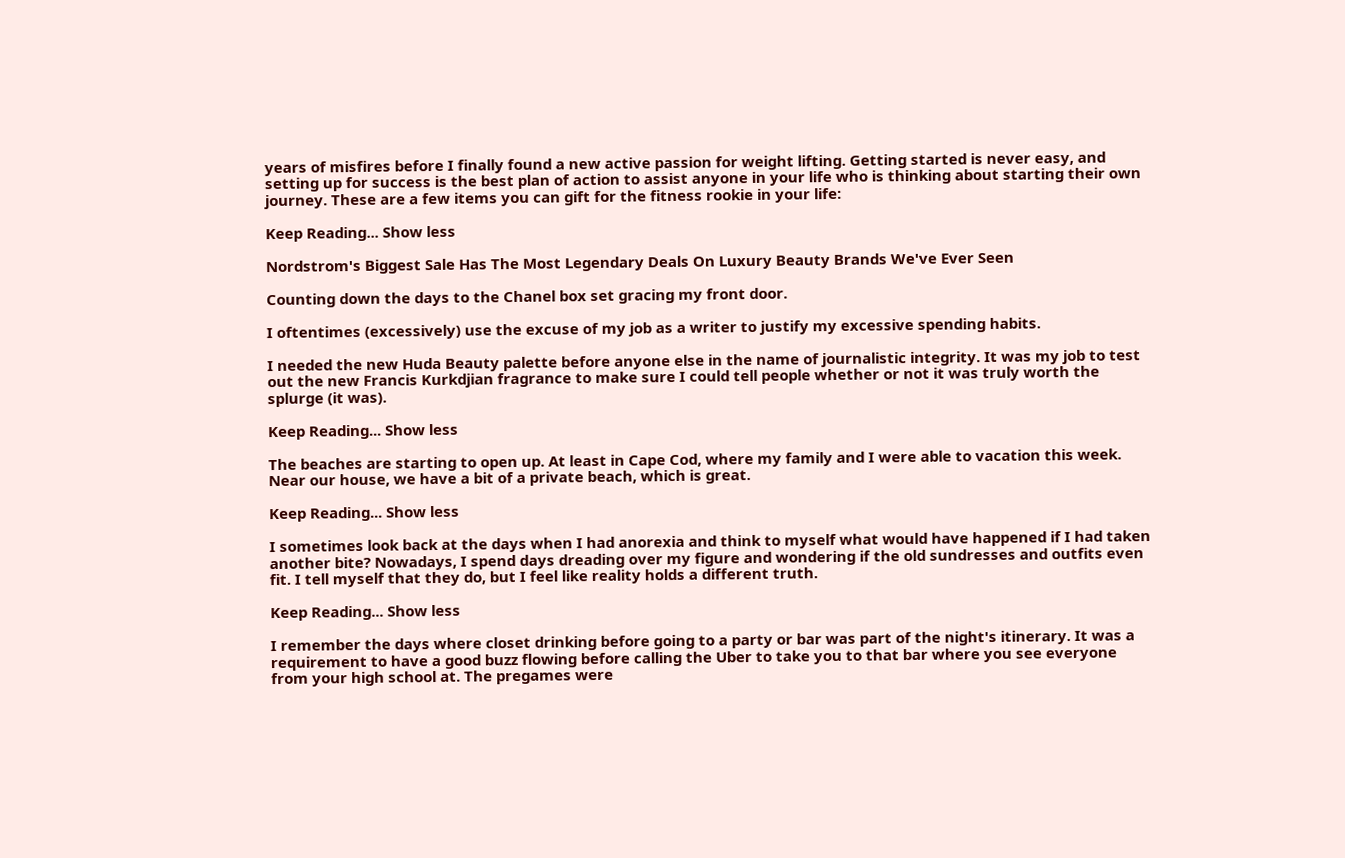years of misfires before I finally found a new active passion for weight lifting. Getting started is never easy, and setting up for success is the best plan of action to assist anyone in your life who is thinking about starting their own journey. These are a few items you can gift for the fitness rookie in your life:

Keep Reading... Show less

Nordstrom's Biggest Sale Has The Most Legendary Deals On Luxury Beauty Brands We've Ever Seen

Counting down the days to the Chanel box set gracing my front door.

I oftentimes (excessively) use the excuse of my job as a writer to justify my excessive spending habits.

I needed the new Huda Beauty palette before anyone else in the name of journalistic integrity. It was my job to test out the new Francis Kurkdjian fragrance to make sure I could tell people whether or not it was truly worth the splurge (it was).

Keep Reading... Show less

The beaches are starting to open up. At least in Cape Cod, where my family and I were able to vacation this week. Near our house, we have a bit of a private beach, which is great.

Keep Reading... Show less

I sometimes look back at the days when I had anorexia and think to myself what would have happened if I had taken another bite? Nowadays, I spend days dreading over my figure and wondering if the old sundresses and outfits even fit. I tell myself that they do, but I feel like reality holds a different truth.

Keep Reading... Show less

I remember the days where closet drinking before going to a party or bar was part of the night's itinerary. It was a requirement to have a good buzz flowing before calling the Uber to take you to that bar where you see everyone from your high school at. The pregames were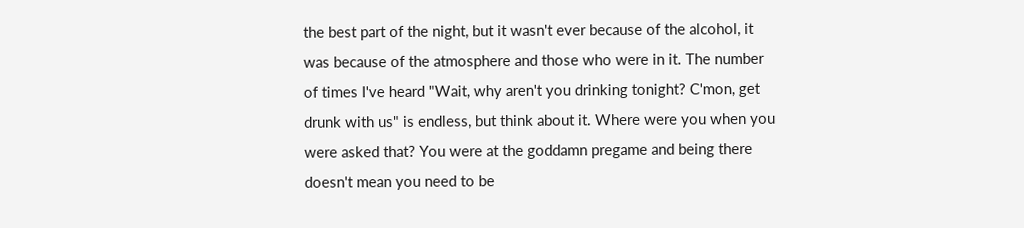the best part of the night, but it wasn't ever because of the alcohol, it was because of the atmosphere and those who were in it. The number of times I've heard "Wait, why aren't you drinking tonight? C'mon, get drunk with us" is endless, but think about it. Where were you when you were asked that? You were at the goddamn pregame and being there doesn't mean you need to be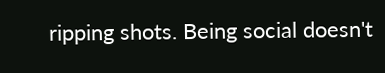ripping shots. Being social doesn't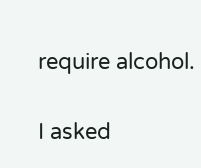require alcohol.

I asked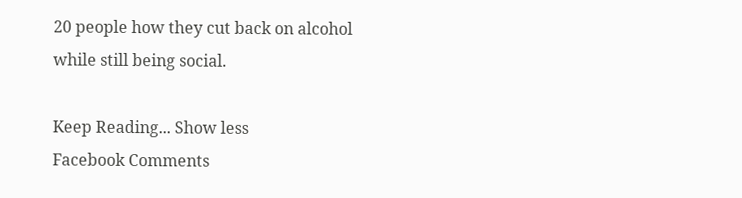20 people how they cut back on alcohol while still being social.

Keep Reading... Show less
Facebook Comments